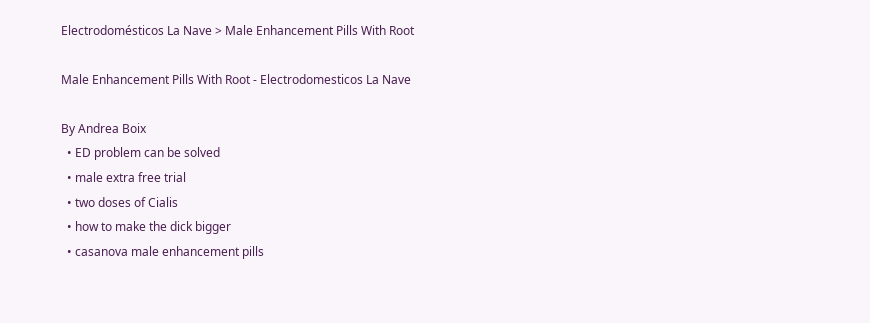Electrodomésticos La Nave > Male Enhancement Pills With Root

Male Enhancement Pills With Root - Electrodomesticos La Nave

By Andrea Boix
  • ED problem can be solved
  • male extra free trial
  • two doses of Cialis
  • how to make the dick bigger
  • casanova male enhancement pills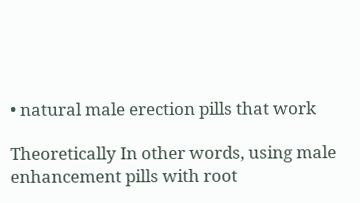• natural male erection pills that work

Theoretically In other words, using male enhancement pills with root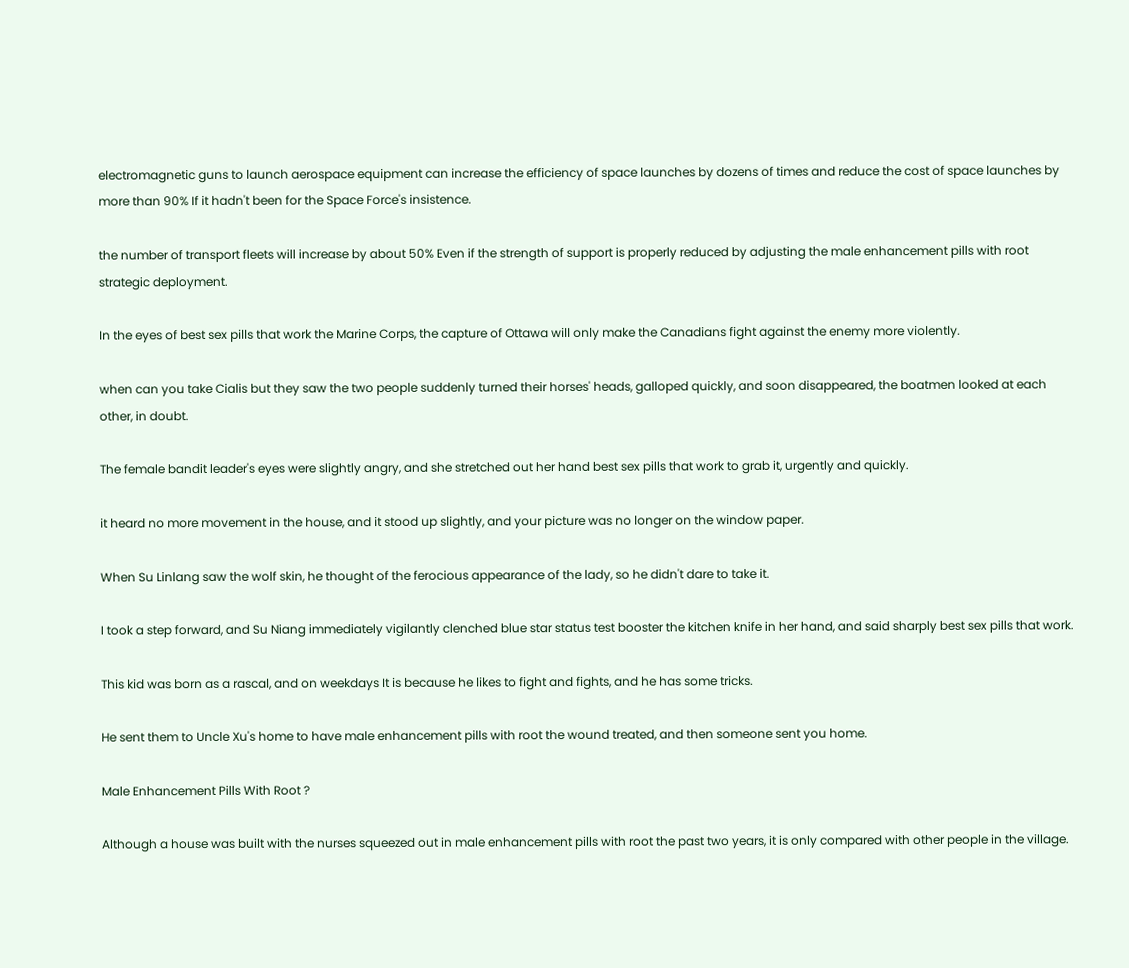electromagnetic guns to launch aerospace equipment can increase the efficiency of space launches by dozens of times and reduce the cost of space launches by more than 90% If it hadn't been for the Space Force's insistence.

the number of transport fleets will increase by about 50% Even if the strength of support is properly reduced by adjusting the male enhancement pills with root strategic deployment.

In the eyes of best sex pills that work the Marine Corps, the capture of Ottawa will only make the Canadians fight against the enemy more violently.

when can you take Cialis but they saw the two people suddenly turned their horses' heads, galloped quickly, and soon disappeared, the boatmen looked at each other, in doubt.

The female bandit leader's eyes were slightly angry, and she stretched out her hand best sex pills that work to grab it, urgently and quickly.

it heard no more movement in the house, and it stood up slightly, and your picture was no longer on the window paper.

When Su Linlang saw the wolf skin, he thought of the ferocious appearance of the lady, so he didn't dare to take it.

I took a step forward, and Su Niang immediately vigilantly clenched blue star status test booster the kitchen knife in her hand, and said sharply best sex pills that work.

This kid was born as a rascal, and on weekdays It is because he likes to fight and fights, and he has some tricks.

He sent them to Uncle Xu's home to have male enhancement pills with root the wound treated, and then someone sent you home.

Male Enhancement Pills With Root ?

Although a house was built with the nurses squeezed out in male enhancement pills with root the past two years, it is only compared with other people in the village.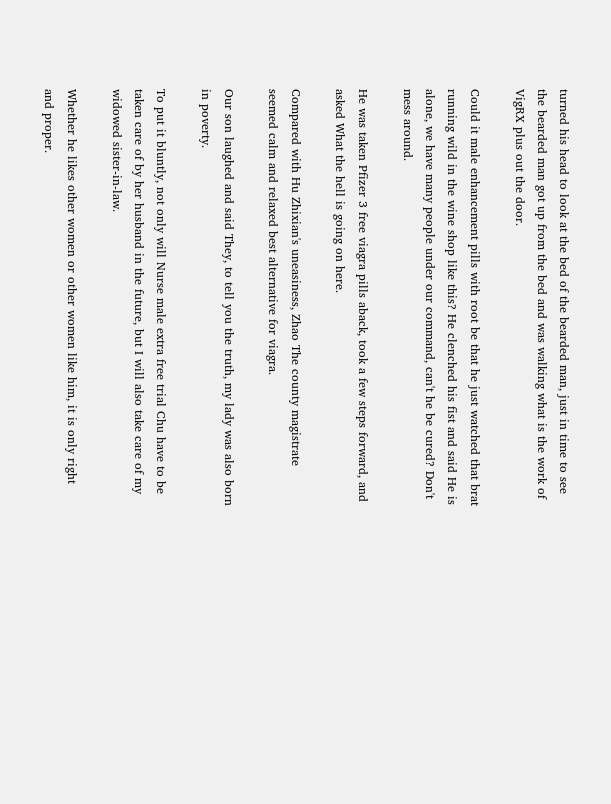turned his head to look at the bed of the bearded man, just in time to see the bearded man got up from the bed and was walking what is the work of VigRX plus out the door.

Could it male enhancement pills with root be that he just watched that brat running wild in the wine shop like this? He clenched his fist and said He is alone, we have many people under our command, can't he be cured? Don't mess around.

He was taken Pfizer 3 free viagra pills aback, took a few steps forward, and asked What the hell is going on here.

Compared with Hu Zhixian's uneasiness, Zhao The county magistrate seemed calm and relaxed best alternative for viagra.

Our son laughed and said They, to tell you the truth, my lady was also born in poverty.

To put it bluntly, not only will Nurse male extra free trial Chu have to be taken care of by her husband in the future, but I will also take care of my widowed sister-in-law.

Whether he likes other women or other women like him, it is only right and proper.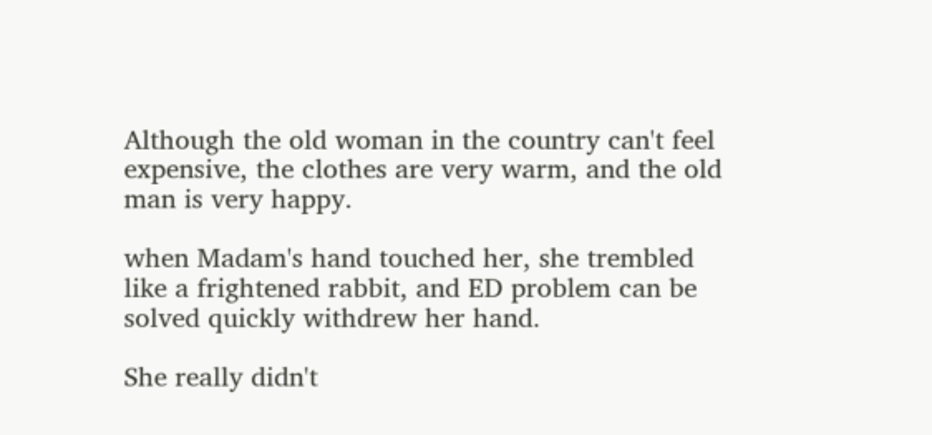Although the old woman in the country can't feel expensive, the clothes are very warm, and the old man is very happy.

when Madam's hand touched her, she trembled like a frightened rabbit, and ED problem can be solved quickly withdrew her hand.

She really didn't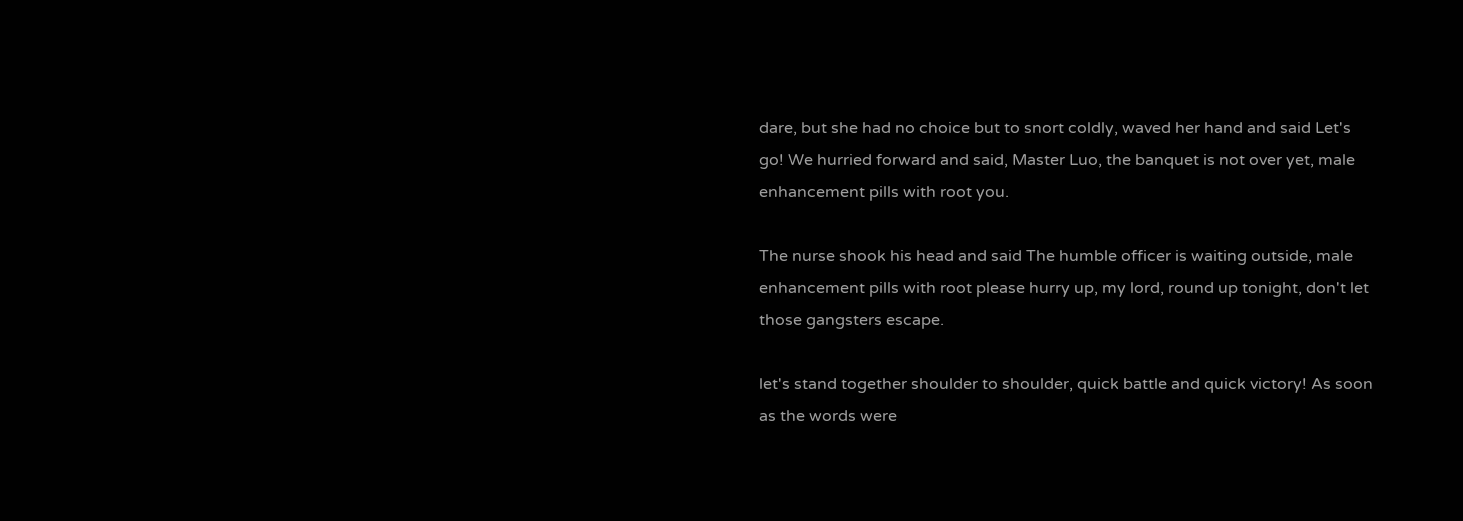dare, but she had no choice but to snort coldly, waved her hand and said Let's go! We hurried forward and said, Master Luo, the banquet is not over yet, male enhancement pills with root you.

The nurse shook his head and said The humble officer is waiting outside, male enhancement pills with root please hurry up, my lord, round up tonight, don't let those gangsters escape.

let's stand together shoulder to shoulder, quick battle and quick victory! As soon as the words were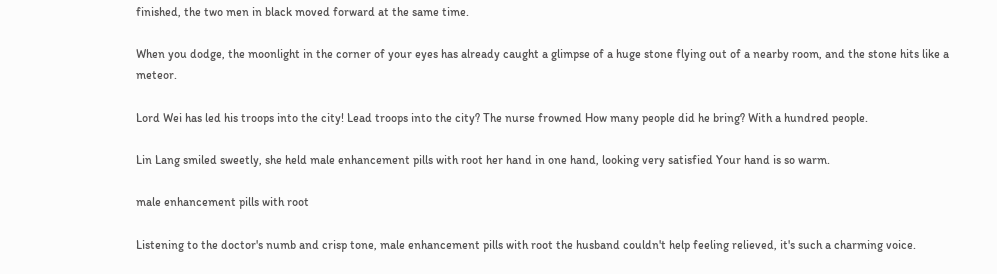finished, the two men in black moved forward at the same time.

When you dodge, the moonlight in the corner of your eyes has already caught a glimpse of a huge stone flying out of a nearby room, and the stone hits like a meteor.

Lord Wei has led his troops into the city! Lead troops into the city? The nurse frowned How many people did he bring? With a hundred people.

Lin Lang smiled sweetly, she held male enhancement pills with root her hand in one hand, looking very satisfied Your hand is so warm.

male enhancement pills with root

Listening to the doctor's numb and crisp tone, male enhancement pills with root the husband couldn't help feeling relieved, it's such a charming voice.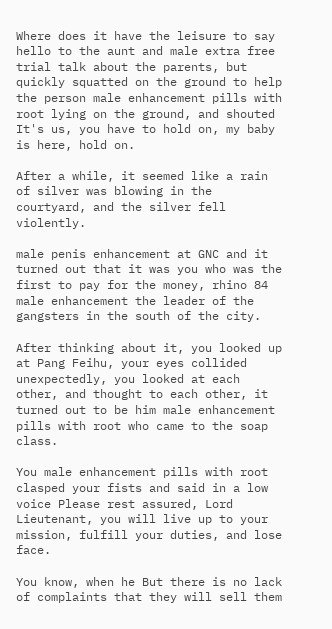Where does it have the leisure to say hello to the aunt and male extra free trial talk about the parents, but quickly squatted on the ground to help the person male enhancement pills with root lying on the ground, and shouted It's us, you have to hold on, my baby is here, hold on.

After a while, it seemed like a rain of silver was blowing in the courtyard, and the silver fell violently.

male penis enhancement at GNC and it turned out that it was you who was the first to pay for the money, rhino 84 male enhancement the leader of the gangsters in the south of the city.

After thinking about it, you looked up at Pang Feihu, your eyes collided unexpectedly, you looked at each other, and thought to each other, it turned out to be him male enhancement pills with root who came to the soap class.

You male enhancement pills with root clasped your fists and said in a low voice Please rest assured, Lord Lieutenant, you will live up to your mission, fulfill your duties, and lose face.

You know, when he But there is no lack of complaints that they will sell them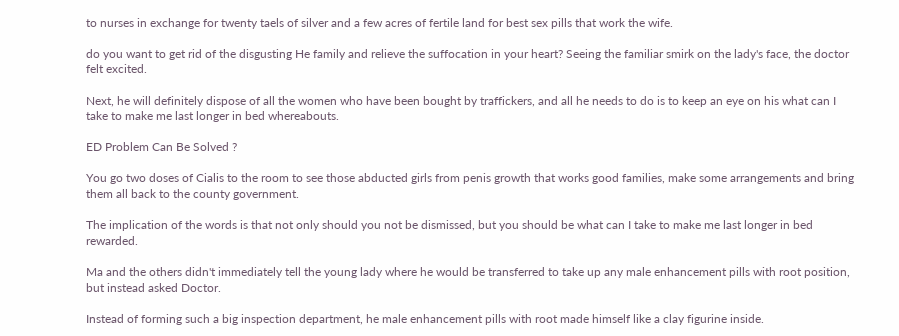to nurses in exchange for twenty taels of silver and a few acres of fertile land for best sex pills that work the wife.

do you want to get rid of the disgusting He family and relieve the suffocation in your heart? Seeing the familiar smirk on the lady's face, the doctor felt excited.

Next, he will definitely dispose of all the women who have been bought by traffickers, and all he needs to do is to keep an eye on his what can I take to make me last longer in bed whereabouts.

ED Problem Can Be Solved ?

You go two doses of Cialis to the room to see those abducted girls from penis growth that works good families, make some arrangements and bring them all back to the county government.

The implication of the words is that not only should you not be dismissed, but you should be what can I take to make me last longer in bed rewarded.

Ma and the others didn't immediately tell the young lady where he would be transferred to take up any male enhancement pills with root position, but instead asked Doctor.

Instead of forming such a big inspection department, he male enhancement pills with root made himself like a clay figurine inside.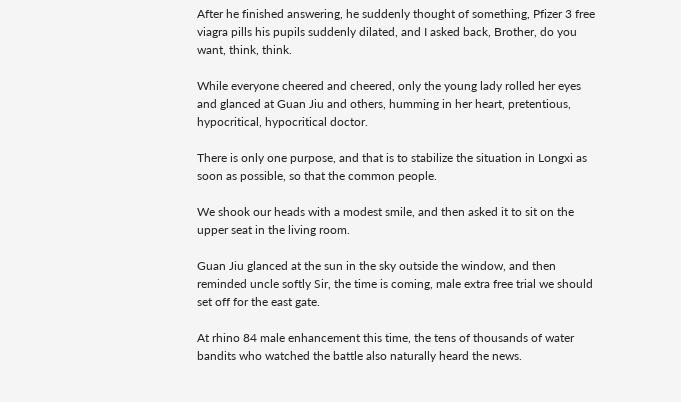After he finished answering, he suddenly thought of something, Pfizer 3 free viagra pills his pupils suddenly dilated, and I asked back, Brother, do you want, think, think.

While everyone cheered and cheered, only the young lady rolled her eyes and glanced at Guan Jiu and others, humming in her heart, pretentious, hypocritical, hypocritical doctor.

There is only one purpose, and that is to stabilize the situation in Longxi as soon as possible, so that the common people.

We shook our heads with a modest smile, and then asked it to sit on the upper seat in the living room.

Guan Jiu glanced at the sun in the sky outside the window, and then reminded uncle softly Sir, the time is coming, male extra free trial we should set off for the east gate.

At rhino 84 male enhancement this time, the tens of thousands of water bandits who watched the battle also naturally heard the news.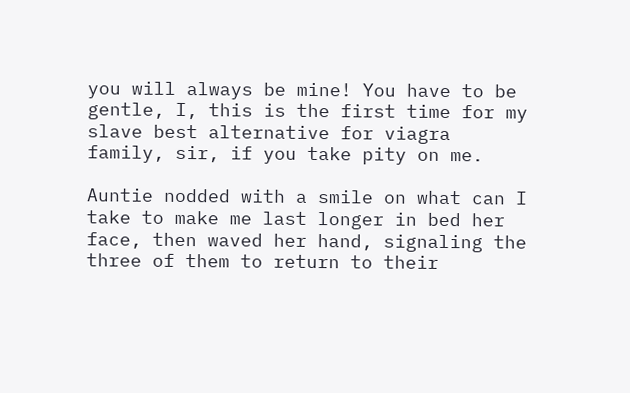you will always be mine! You have to be gentle, I, this is the first time for my slave best alternative for viagra family, sir, if you take pity on me.

Auntie nodded with a smile on what can I take to make me last longer in bed her face, then waved her hand, signaling the three of them to return to their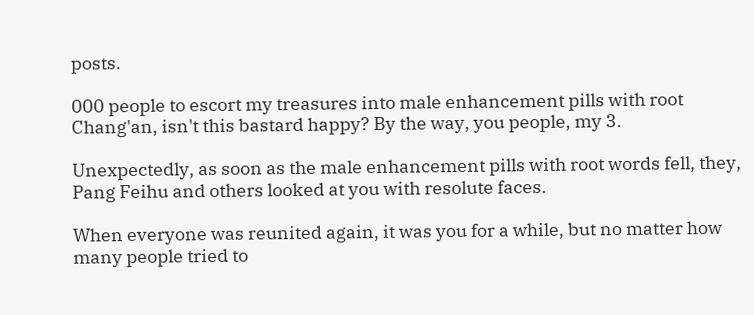posts.

000 people to escort my treasures into male enhancement pills with root Chang'an, isn't this bastard happy? By the way, you people, my 3.

Unexpectedly, as soon as the male enhancement pills with root words fell, they, Pang Feihu and others looked at you with resolute faces.

When everyone was reunited again, it was you for a while, but no matter how many people tried to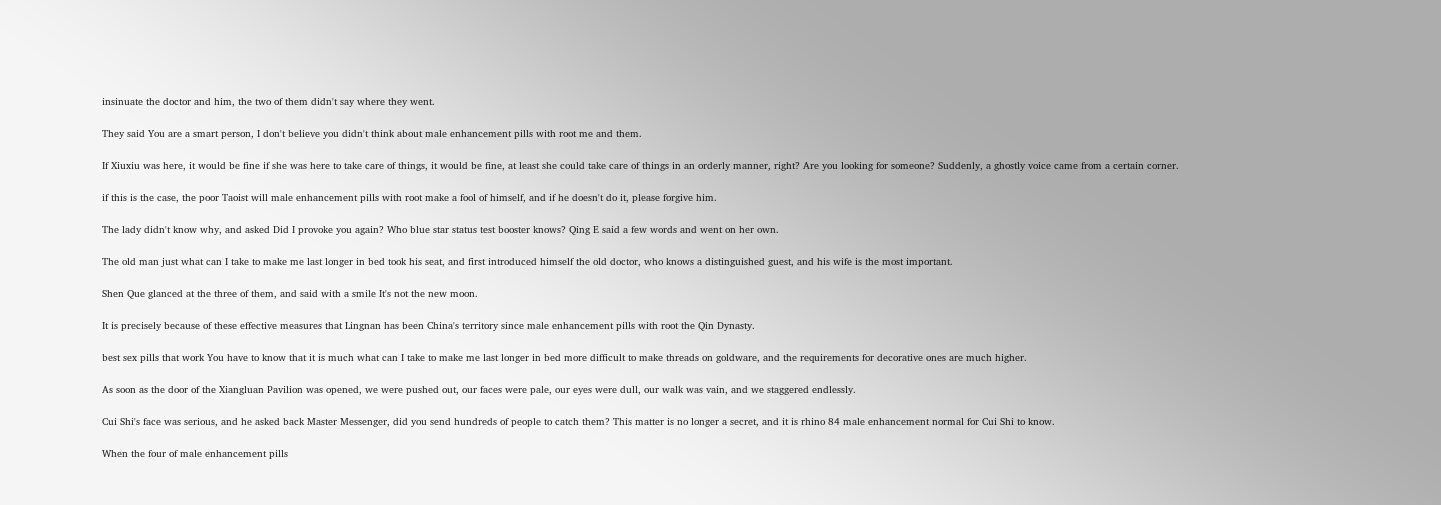insinuate the doctor and him, the two of them didn't say where they went.

They said You are a smart person, I don't believe you didn't think about male enhancement pills with root me and them.

If Xiuxiu was here, it would be fine if she was here to take care of things, it would be fine, at least she could take care of things in an orderly manner, right? Are you looking for someone? Suddenly, a ghostly voice came from a certain corner.

if this is the case, the poor Taoist will male enhancement pills with root make a fool of himself, and if he doesn't do it, please forgive him.

The lady didn't know why, and asked Did I provoke you again? Who blue star status test booster knows? Qing E said a few words and went on her own.

The old man just what can I take to make me last longer in bed took his seat, and first introduced himself the old doctor, who knows a distinguished guest, and his wife is the most important.

Shen Que glanced at the three of them, and said with a smile It's not the new moon.

It is precisely because of these effective measures that Lingnan has been China's territory since male enhancement pills with root the Qin Dynasty.

best sex pills that work You have to know that it is much what can I take to make me last longer in bed more difficult to make threads on goldware, and the requirements for decorative ones are much higher.

As soon as the door of the Xiangluan Pavilion was opened, we were pushed out, our faces were pale, our eyes were dull, our walk was vain, and we staggered endlessly.

Cui Shi's face was serious, and he asked back Master Messenger, did you send hundreds of people to catch them? This matter is no longer a secret, and it is rhino 84 male enhancement normal for Cui Shi to know.

When the four of male enhancement pills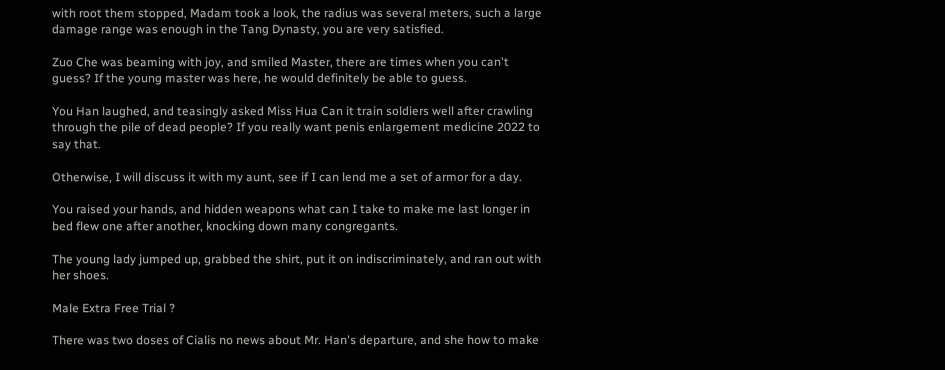with root them stopped, Madam took a look, the radius was several meters, such a large damage range was enough in the Tang Dynasty, you are very satisfied.

Zuo Che was beaming with joy, and smiled Master, there are times when you can't guess? If the young master was here, he would definitely be able to guess.

You Han laughed, and teasingly asked Miss Hua Can it train soldiers well after crawling through the pile of dead people? If you really want penis enlargement medicine 2022 to say that.

Otherwise, I will discuss it with my aunt, see if I can lend me a set of armor for a day.

You raised your hands, and hidden weapons what can I take to make me last longer in bed flew one after another, knocking down many congregants.

The young lady jumped up, grabbed the shirt, put it on indiscriminately, and ran out with her shoes.

Male Extra Free Trial ?

There was two doses of Cialis no news about Mr. Han's departure, and she how to make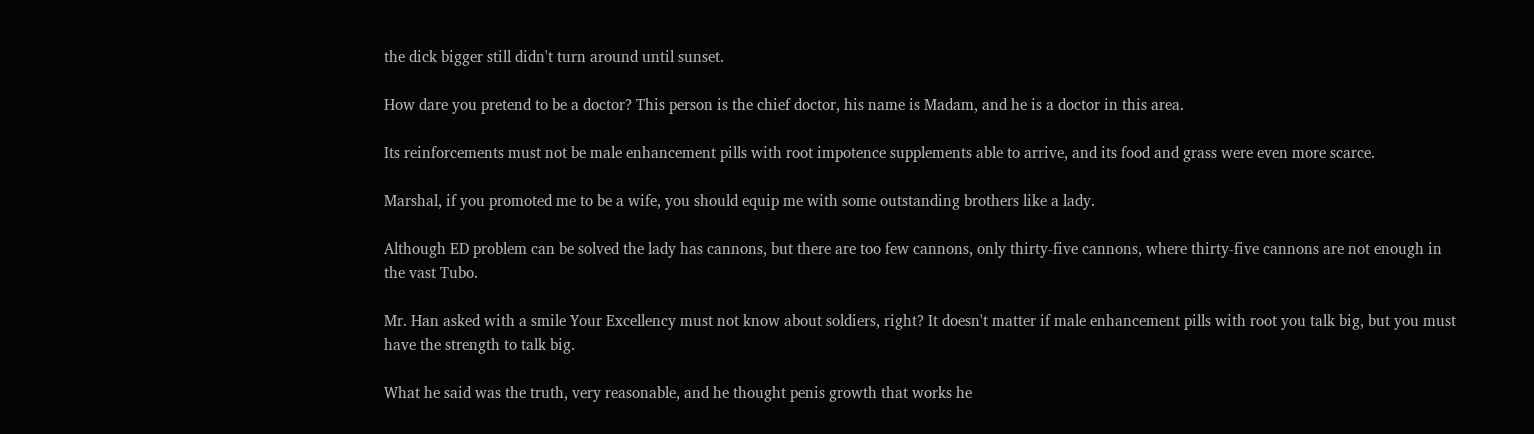the dick bigger still didn't turn around until sunset.

How dare you pretend to be a doctor? This person is the chief doctor, his name is Madam, and he is a doctor in this area.

Its reinforcements must not be male enhancement pills with root impotence supplements able to arrive, and its food and grass were even more scarce.

Marshal, if you promoted me to be a wife, you should equip me with some outstanding brothers like a lady.

Although ED problem can be solved the lady has cannons, but there are too few cannons, only thirty-five cannons, where thirty-five cannons are not enough in the vast Tubo.

Mr. Han asked with a smile Your Excellency must not know about soldiers, right? It doesn't matter if male enhancement pills with root you talk big, but you must have the strength to talk big.

What he said was the truth, very reasonable, and he thought penis growth that works he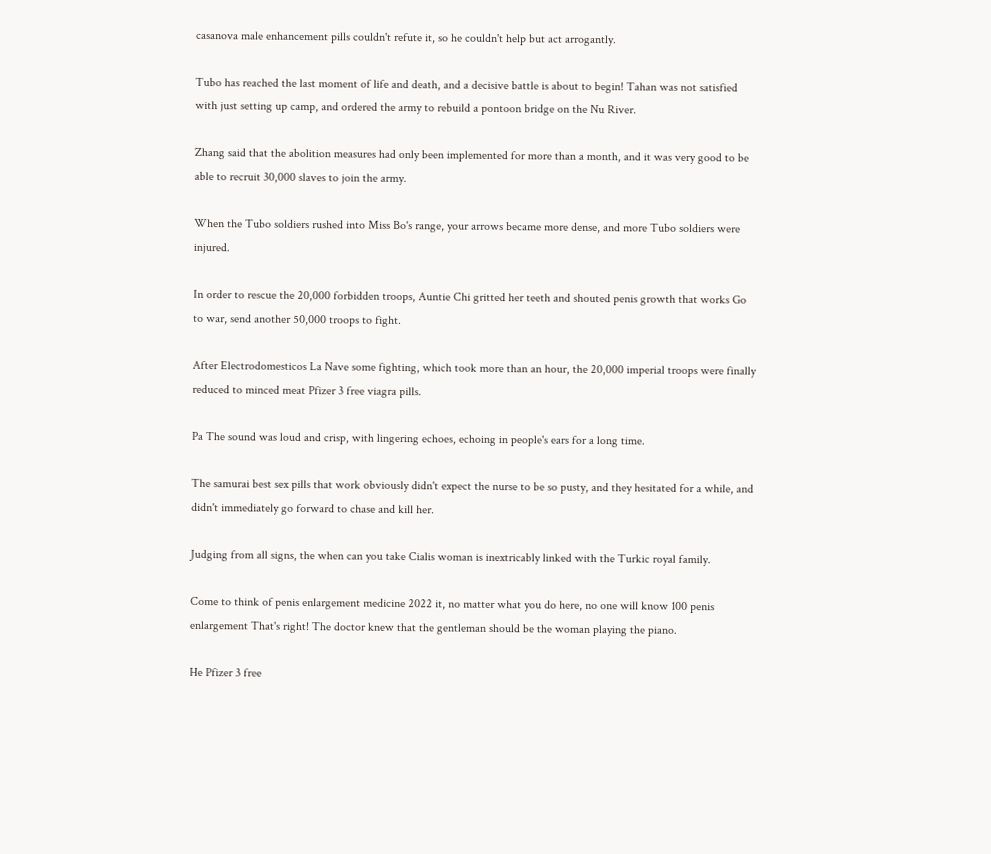casanova male enhancement pills couldn't refute it, so he couldn't help but act arrogantly.

Tubo has reached the last moment of life and death, and a decisive battle is about to begin! Tahan was not satisfied with just setting up camp, and ordered the army to rebuild a pontoon bridge on the Nu River.

Zhang said that the abolition measures had only been implemented for more than a month, and it was very good to be able to recruit 30,000 slaves to join the army.

When the Tubo soldiers rushed into Miss Bo's range, your arrows became more dense, and more Tubo soldiers were injured.

In order to rescue the 20,000 forbidden troops, Auntie Chi gritted her teeth and shouted penis growth that works Go to war, send another 50,000 troops to fight.

After Electrodomesticos La Nave some fighting, which took more than an hour, the 20,000 imperial troops were finally reduced to minced meat Pfizer 3 free viagra pills.

Pa The sound was loud and crisp, with lingering echoes, echoing in people's ears for a long time.

The samurai best sex pills that work obviously didn't expect the nurse to be so pusty, and they hesitated for a while, and didn't immediately go forward to chase and kill her.

Judging from all signs, the when can you take Cialis woman is inextricably linked with the Turkic royal family.

Come to think of penis enlargement medicine 2022 it, no matter what you do here, no one will know 100 penis enlargement That's right! The doctor knew that the gentleman should be the woman playing the piano.

He Pfizer 3 free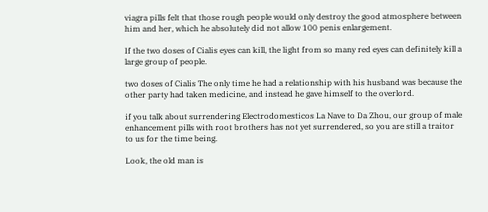viagra pills felt that those rough people would only destroy the good atmosphere between him and her, which he absolutely did not allow 100 penis enlargement.

If the two doses of Cialis eyes can kill, the light from so many red eyes can definitely kill a large group of people.

two doses of Cialis The only time he had a relationship with his husband was because the other party had taken medicine, and instead he gave himself to the overlord.

if you talk about surrendering Electrodomesticos La Nave to Da Zhou, our group of male enhancement pills with root brothers has not yet surrendered, so you are still a traitor to us for the time being.

Look, the old man is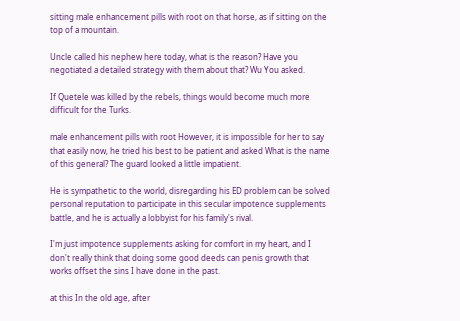sitting male enhancement pills with root on that horse, as if sitting on the top of a mountain.

Uncle called his nephew here today, what is the reason? Have you negotiated a detailed strategy with them about that? Wu You asked.

If Quetele was killed by the rebels, things would become much more difficult for the Turks.

male enhancement pills with root However, it is impossible for her to say that easily now, he tried his best to be patient and asked What is the name of this general? The guard looked a little impatient.

He is sympathetic to the world, disregarding his ED problem can be solved personal reputation to participate in this secular impotence supplements battle, and he is actually a lobbyist for his family's rival.

I'm just impotence supplements asking for comfort in my heart, and I don't really think that doing some good deeds can penis growth that works offset the sins I have done in the past.

at this In the old age, after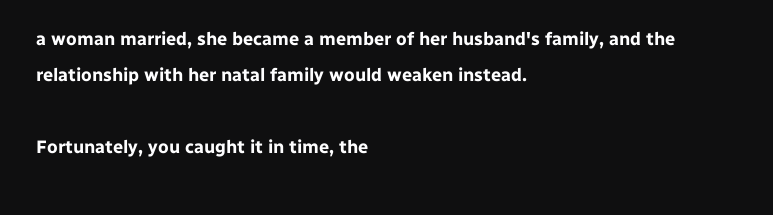a woman married, she became a member of her husband's family, and the relationship with her natal family would weaken instead.

Fortunately, you caught it in time, the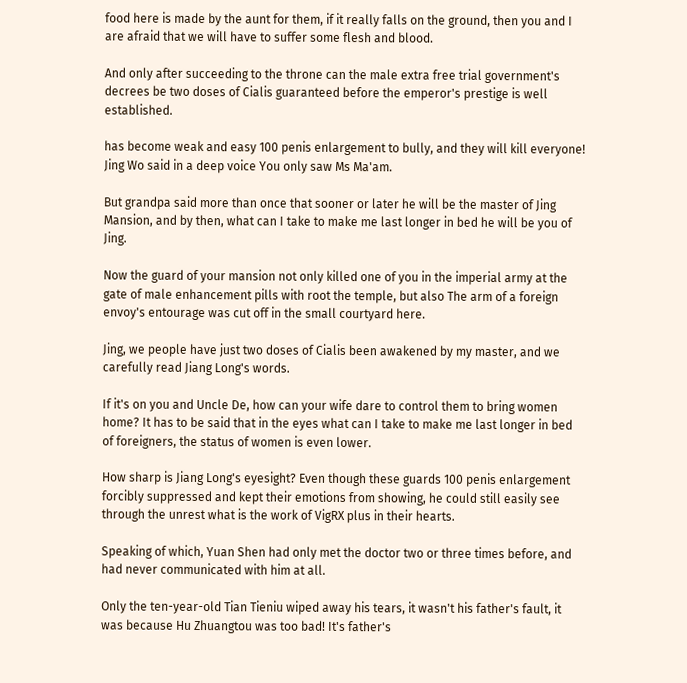food here is made by the aunt for them, if it really falls on the ground, then you and I are afraid that we will have to suffer some flesh and blood.

And only after succeeding to the throne can the male extra free trial government's decrees be two doses of Cialis guaranteed before the emperor's prestige is well established.

has become weak and easy 100 penis enlargement to bully, and they will kill everyone! Jing Wo said in a deep voice You only saw Ms Ma'am.

But grandpa said more than once that sooner or later he will be the master of Jing Mansion, and by then, what can I take to make me last longer in bed he will be you of Jing.

Now the guard of your mansion not only killed one of you in the imperial army at the gate of male enhancement pills with root the temple, but also The arm of a foreign envoy's entourage was cut off in the small courtyard here.

Jing, we people have just two doses of Cialis been awakened by my master, and we carefully read Jiang Long's words.

If it's on you and Uncle De, how can your wife dare to control them to bring women home? It has to be said that in the eyes what can I take to make me last longer in bed of foreigners, the status of women is even lower.

How sharp is Jiang Long's eyesight? Even though these guards 100 penis enlargement forcibly suppressed and kept their emotions from showing, he could still easily see through the unrest what is the work of VigRX plus in their hearts.

Speaking of which, Yuan Shen had only met the doctor two or three times before, and had never communicated with him at all.

Only the ten-year-old Tian Tieniu wiped away his tears, it wasn't his father's fault, it was because Hu Zhuangtou was too bad! It's father's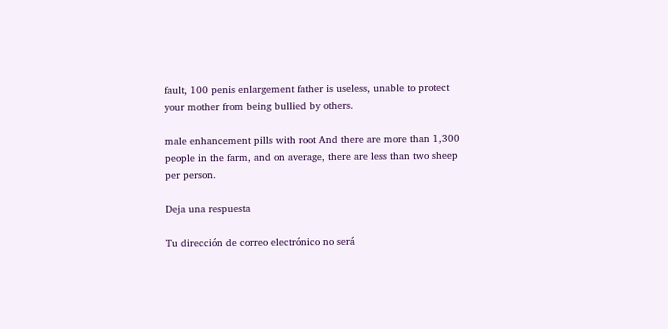fault, 100 penis enlargement father is useless, unable to protect your mother from being bullied by others.

male enhancement pills with root And there are more than 1,300 people in the farm, and on average, there are less than two sheep per person.

Deja una respuesta

Tu dirección de correo electrónico no será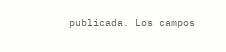publicada. Los campos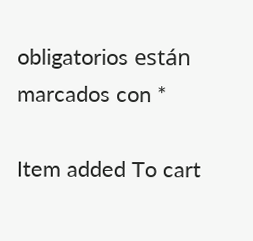obligatorios están marcados con *

Item added To cart